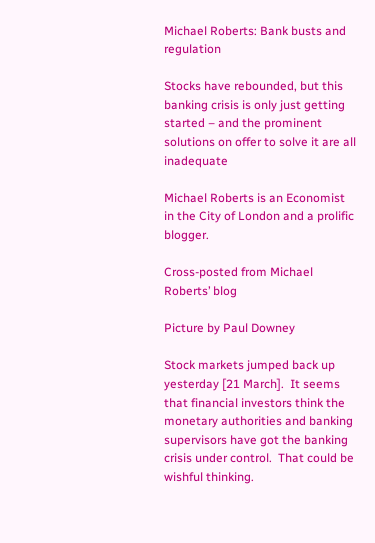Michael Roberts: Bank busts and regulation

Stocks have rebounded, but this banking crisis is only just getting started – and the prominent solutions on offer to solve it are all inadequate

Michael Roberts is an Economist in the City of London and a prolific blogger.

Cross-posted from Michael Roberts’ blog

Picture by Paul Downey

Stock markets jumped back up yesterday [21 March].  It seems that financial investors think the monetary authorities and banking supervisors have got the banking crisis under control.  That could be wishful thinking.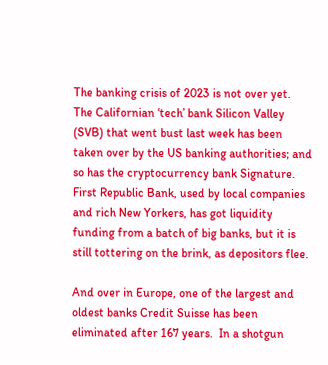The banking crisis of 2023 is not over yet.  The Californian ‘tech’ bank Silicon Valley (SVB) that went bust last week has been taken over by the US banking authorities; and so has the cryptocurrency bank Signature.  First Republic Bank, used by local companies and rich New Yorkers, has got liquidity funding from a batch of big banks, but it is still tottering on the brink, as depositors flee.

And over in Europe, one of the largest and oldest banks Credit Suisse has been eliminated after 167 years.  In a shotgun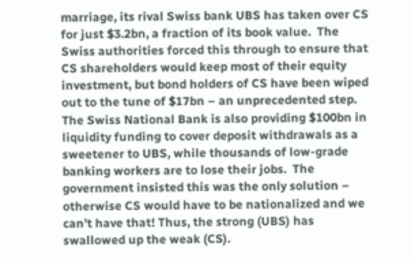marriage, its rival Swiss bank UBS has taken over CS for just $3.2bn, a fraction of its book value.  The Swiss authorities forced this through to ensure that CS shareholders would keep most of their equity investment, but bond holders of CS have been wiped out to the tune of $17bn – an unprecedented step.  The Swiss National Bank is also providing $100bn in liquidity funding to cover deposit withdrawals as a sweetener to UBS, while thousands of low-grade banking workers are to lose their jobs.  The government insisted this was the only solution – otherwise CS would have to be nationalized and we can’t have that! Thus, the strong (UBS) has swallowed up the weak (CS).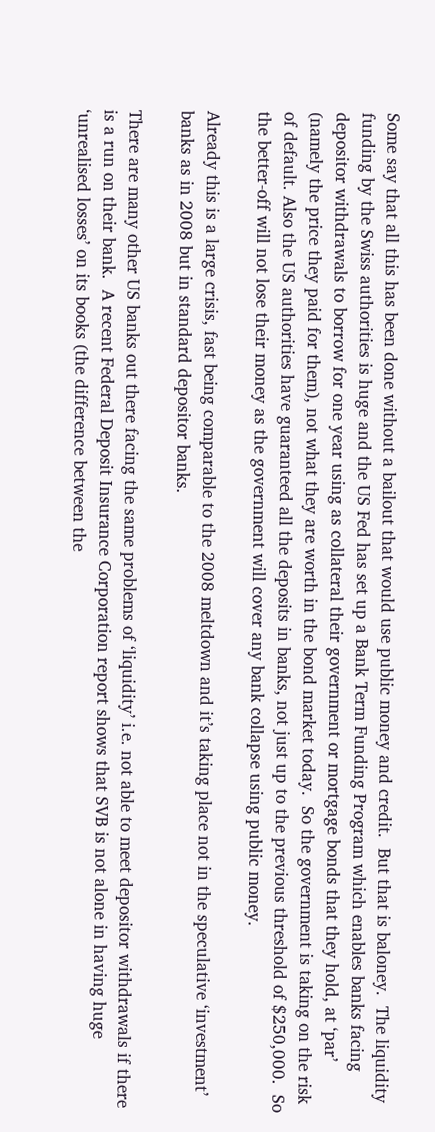Some say that all this has been done without a bailout that would use public money and credit.  But that is baloney.  The liquidity funding by the Swiss authorities is huge and the US Fed has set up a Bank Term Funding Program which enables banks facing depositor withdrawals to borrow for one year using as collateral their government or mortgage bonds that they hold, at ‘par’ (namely the price they paid for them), not what they are worth in the bond market today.  So the government is taking on the risk of default. Also the US authorities have guaranteed all the deposits in banks, not just up to the previous threshold of $250,000.  So the better-off will not lose their money as the government will cover any bank collapse using public money.

Already this is a large crisis, fast being comparable to the 2008 meltdown and it’s taking place not in the speculative ‘investment’ banks as in 2008 but in standard depositor banks.

There are many other US banks out there facing the same problems of ‘liquidity’ i.e. not able to meet depositor withdrawals if there is a run on their bank.  A recent Federal Deposit Insurance Corporation report shows that SVB is not alone in having huge ‘unrealised losses’ on its books (the difference between the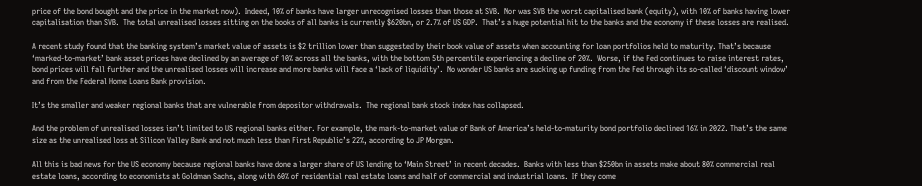price of the bond bought and the price in the market now).  Indeed, 10% of banks have larger unrecognised losses than those at SVB.  Nor was SVB the worst capitalised bank (equity), with 10% of banks having lower capitalisation than SVB.  The total unrealised losses sitting on the books of all banks is currently $620bn, or 2.7% of US GDP.  That’s a huge potential hit to the banks and the economy if these losses are realised.

A recent study found that the banking system’s market value of assets is $2 trillion lower than suggested by their book value of assets when accounting for loan portfolios held to maturity. That’s because ‘marked-to-market’ bank asset prices have declined by an average of 10% across all the banks, with the bottom 5th percentile experiencing a decline of 20%.  Worse, if the Fed continues to raise interest rates, bond prices will fall further and the unrealised losses will increase and more banks will face a ‘lack of liquidity’.  No wonder US banks are sucking up funding from the Fed through its so-called ‘discount window’ and from the Federal Home Loans Bank provision.

It’s the smaller and weaker regional banks that are vulnerable from depositor withdrawals.  The regional bank stock index has collapsed.

And the problem of unrealised losses isn’t limited to US regional banks either. For example, the mark-to-market value of Bank of America’s held-to-maturity bond portfolio declined 16% in 2022. That’s the same size as the unrealised loss at Silicon Valley Bank and not much less than First Republic’s 22%, according to JP Morgan.

All this is bad news for the US economy because regional banks have done a larger share of US lending to ‘Main Street’ in recent decades.  Banks with less than $250bn in assets make about 80% commercial real estate loans, according to economists at Goldman Sachs, along with 60% of residential real estate loans and half of commercial and industrial loans.  If they come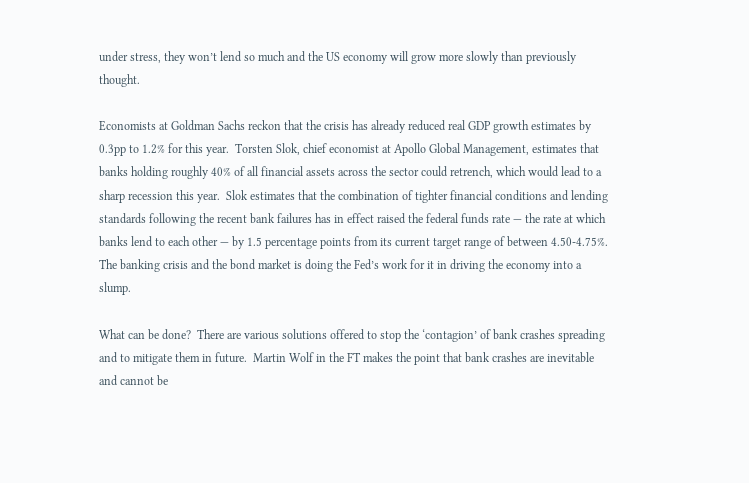under stress, they won’t lend so much and the US economy will grow more slowly than previously thought.

Economists at Goldman Sachs reckon that the crisis has already reduced real GDP growth estimates by 0.3pp to 1.2% for this year.  Torsten Slok, chief economist at Apollo Global Management, estimates that banks holding roughly 40% of all financial assets across the sector could retrench, which would lead to a sharp recession this year.  Slok estimates that the combination of tighter financial conditions and lending standards following the recent bank failures has in effect raised the federal funds rate — the rate at which banks lend to each other — by 1.5 percentage points from its current target range of between 4.50-4.75%.  The banking crisis and the bond market is doing the Fed’s work for it in driving the economy into a slump.

What can be done?  There are various solutions offered to stop the ‘contagion’ of bank crashes spreading and to mitigate them in future.  Martin Wolf in the FT makes the point that bank crashes are inevitable and cannot be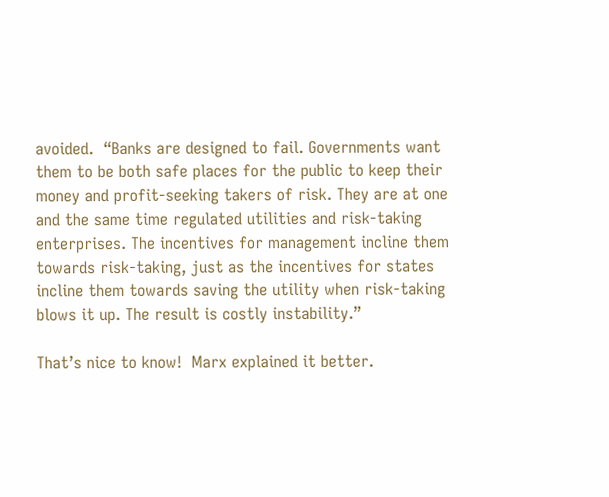avoided.  “Banks are designed to fail. Governments want them to be both safe places for the public to keep their money and profit-seeking takers of risk. They are at one and the same time regulated utilities and risk-taking enterprises. The incentives for management incline them towards risk-taking, just as the incentives for states incline them towards saving the utility when risk-taking blows it up. The result is costly instability.”

That’s nice to know!  Marx explained it better.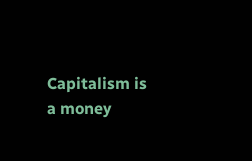Capitalism is a money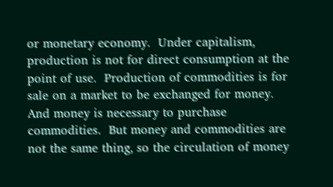or monetary economy.  Under capitalism, production is not for direct consumption at the point of use.  Production of commodities is for sale on a market to be exchanged for money.  And money is necessary to purchase commodities.  But money and commodities are not the same thing, so the circulation of money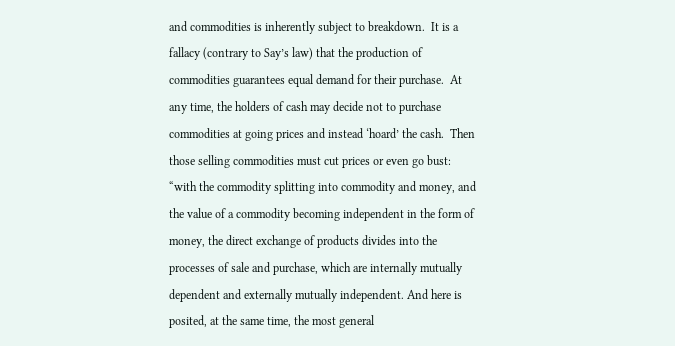and commodities is inherently subject to breakdown.  It is a fallacy (contrary to Say’s law) that the production of commodities guarantees equal demand for their purchase.  At any time, the holders of cash may decide not to purchase commodities at going prices and instead ‘hoard’ the cash.  Then those selling commodities must cut prices or even go bust: “with the commodity splitting into commodity and money, and the value of a commodity becoming independent in the form of money, the direct exchange of products divides into the processes of sale and purchase, which are internally mutually dependent and externally mutually independent. And here is posited, at the same time, the most general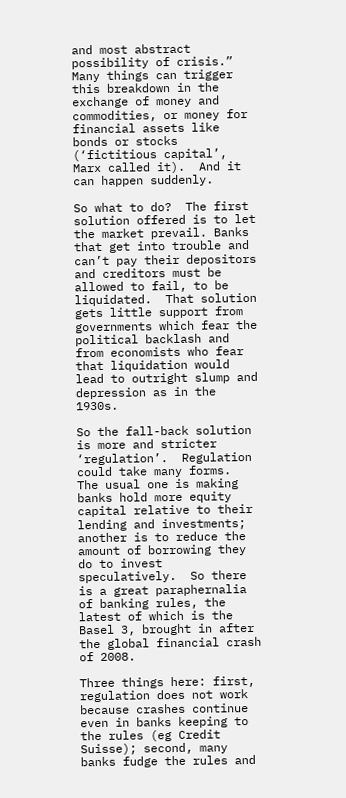and most abstract possibility of crisis.” Many things can trigger this breakdown in the exchange of money and commodities, or money for financial assets like bonds or stocks (‘fictitious capital’, Marx called it).  And it can happen suddenly.

So what to do?  The first solution offered is to let the market prevail. Banks that get into trouble and can’t pay their depositors and creditors must be allowed to fail, to be liquidated.  That solution gets little support from governments which fear the political backlash and from economists who fear that liquidation would lead to outright slump and depression as in the 1930s.

So the fall-back solution is more and stricter ‘regulation’.  Regulation could take many forms.  The usual one is making banks hold more equity capital relative to their lending and investments; another is to reduce the amount of borrowing they do to invest speculatively.  So there is a great paraphernalia of banking rules, the latest of which is the Basel 3, brought in after the global financial crash of 2008.

Three things here: first, regulation does not work because crashes continue even in banks keeping to the rules (eg Credit Suisse); second, many banks fudge the rules and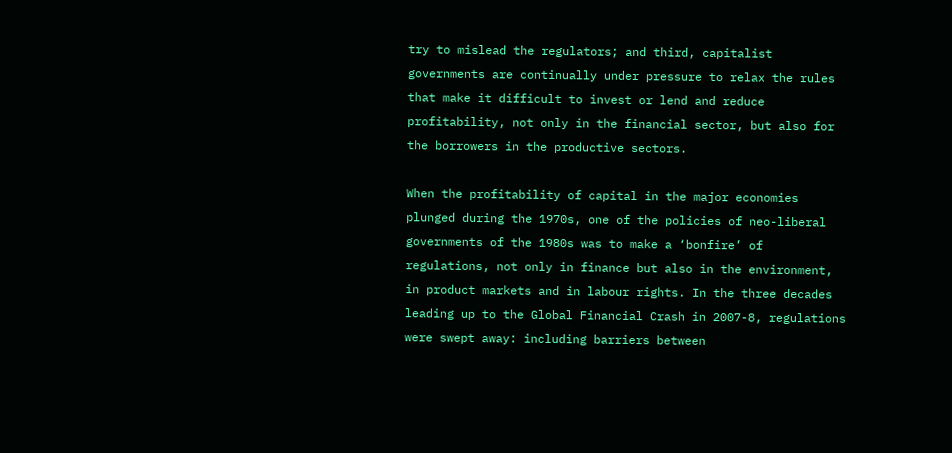try to mislead the regulators; and third, capitalist governments are continually under pressure to relax the rules that make it difficult to invest or lend and reduce profitability, not only in the financial sector, but also for the borrowers in the productive sectors.

When the profitability of capital in the major economies plunged during the 1970s, one of the policies of neo-liberal governments of the 1980s was to make a ‘bonfire’ of regulations, not only in finance but also in the environment, in product markets and in labour rights. In the three decades leading up to the Global Financial Crash in 2007-8, regulations were swept away: including barriers between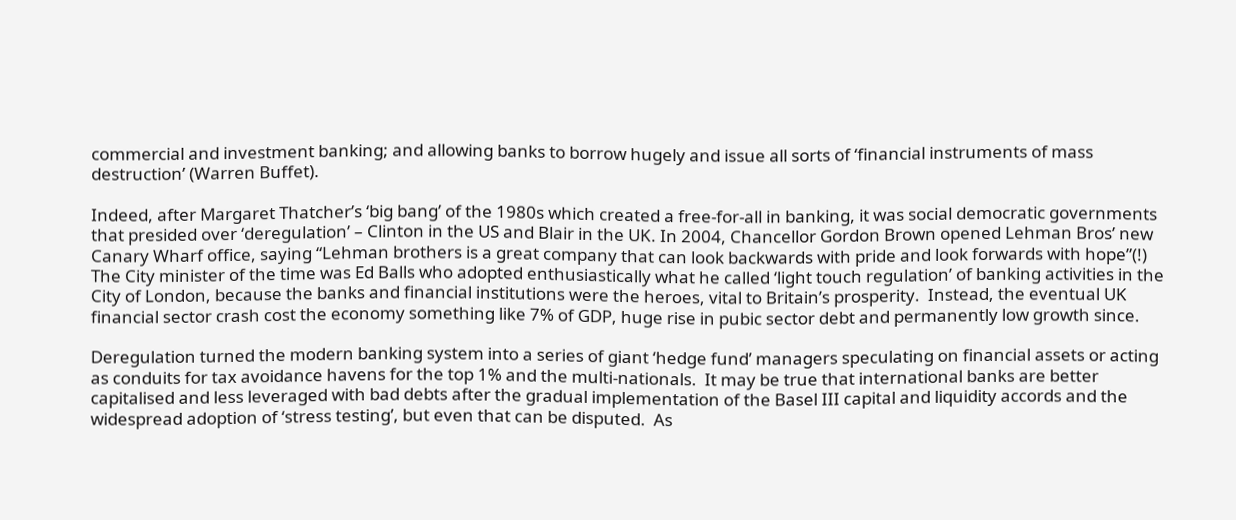commercial and investment banking; and allowing banks to borrow hugely and issue all sorts of ‘financial instruments of mass destruction’ (Warren Buffet).

Indeed, after Margaret Thatcher’s ‘big bang’ of the 1980s which created a free-for-all in banking, it was social democratic governments that presided over ‘deregulation’ – Clinton in the US and Blair in the UK. In 2004, Chancellor Gordon Brown opened Lehman Bros’ new Canary Wharf office, saying “Lehman brothers is a great company that can look backwards with pride and look forwards with hope”(!)  The City minister of the time was Ed Balls who adopted enthusiastically what he called ‘light touch regulation’ of banking activities in the City of London, because the banks and financial institutions were the heroes, vital to Britain’s prosperity.  Instead, the eventual UK financial sector crash cost the economy something like 7% of GDP, huge rise in pubic sector debt and permanently low growth since.

Deregulation turned the modern banking system into a series of giant ‘hedge fund’ managers speculating on financial assets or acting as conduits for tax avoidance havens for the top 1% and the multi-nationals.  It may be true that international banks are better capitalised and less leveraged with bad debts after the gradual implementation of the Basel III capital and liquidity accords and the widespread adoption of ‘stress testing’, but even that can be disputed.  As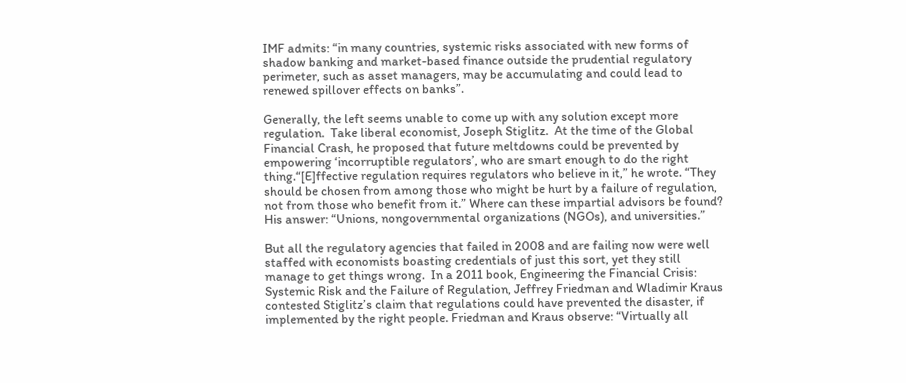IMF admits: “in many countries, systemic risks associated with new forms of shadow banking and market-based finance outside the prudential regulatory perimeter, such as asset managers, may be accumulating and could lead to renewed spillover effects on banks”.

Generally, the left seems unable to come up with any solution except more regulation.  Take liberal economist, Joseph Stiglitz.  At the time of the Global Financial Crash, he proposed that future meltdowns could be prevented by empowering ‘incorruptible regulators’, who are smart enough to do the right thing.“[E]ffective regulation requires regulators who believe in it,” he wrote. “They should be chosen from among those who might be hurt by a failure of regulation, not from those who benefit from it.” Where can these impartial advisors be found? His answer: “Unions, nongovernmental organizations (NGOs), and universities.”

But all the regulatory agencies that failed in 2008 and are failing now were well staffed with economists boasting credentials of just this sort, yet they still manage to get things wrong.  In a 2011 book, Engineering the Financial Crisis: Systemic Risk and the Failure of Regulation, Jeffrey Friedman and Wladimir Kraus contested Stiglitz’s claim that regulations could have prevented the disaster, if implemented by the right people. Friedman and Kraus observe: “Virtually all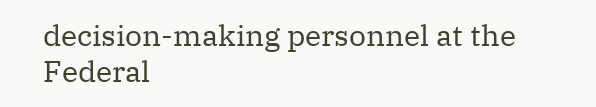decision-making personnel at the Federal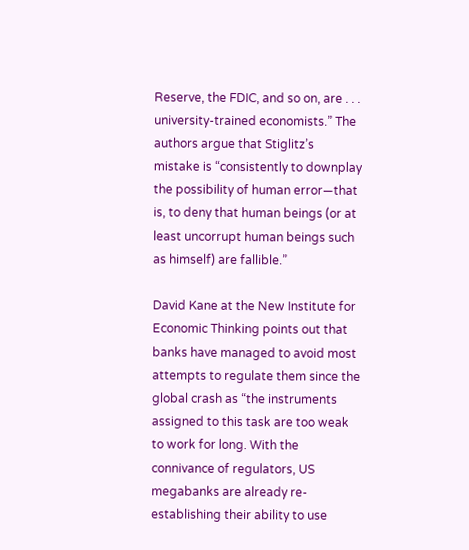Reserve, the FDIC, and so on, are . . . university-trained economists.” The authors argue that Stiglitz’s mistake is “consistently to downplay the possibility of human error—that is, to deny that human beings (or at least uncorrupt human beings such as himself) are fallible.”

David Kane at the New Institute for Economic Thinking points out that banks have managed to avoid most attempts to regulate them since the global crash as “the instruments assigned to this task are too weak to work for long. With the connivance of regulators, US megabanks are already re-establishing their ability to use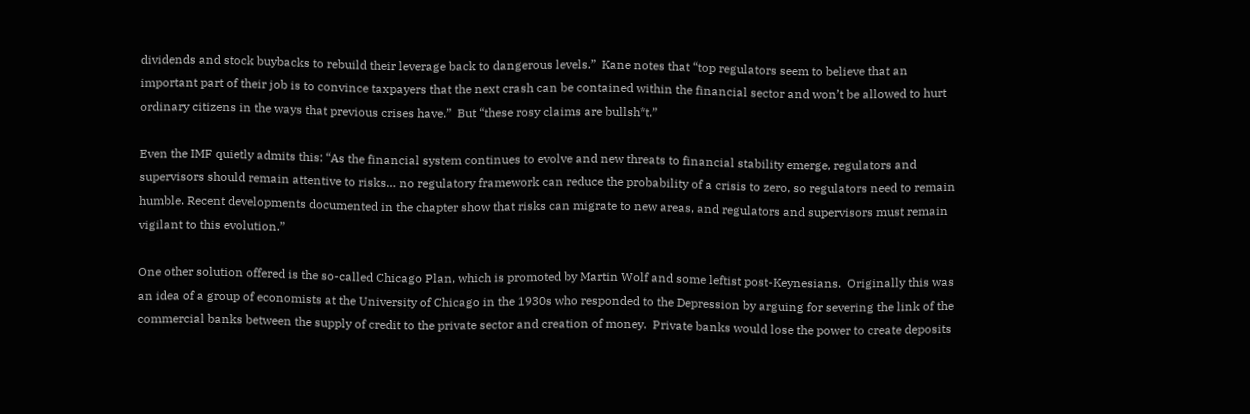dividends and stock buybacks to rebuild their leverage back to dangerous levels.”  Kane notes that “top regulators seem to believe that an important part of their job is to convince taxpayers that the next crash can be contained within the financial sector and won’t be allowed to hurt ordinary citizens in the ways that previous crises have.”  But “these rosy claims are bullsh*t.”

Even the IMF quietly admits this: “As the financial system continues to evolve and new threats to financial stability emerge, regulators and supervisors should remain attentive to risks… no regulatory framework can reduce the probability of a crisis to zero, so regulators need to remain humble. Recent developments documented in the chapter show that risks can migrate to new areas, and regulators and supervisors must remain vigilant to this evolution.”

One other solution offered is the so-called Chicago Plan, which is promoted by Martin Wolf and some leftist post-Keynesians.  Originally this was an idea of a group of economists at the University of Chicago in the 1930s who responded to the Depression by arguing for severing the link of the commercial banks between the supply of credit to the private sector and creation of money.  Private banks would lose the power to create deposits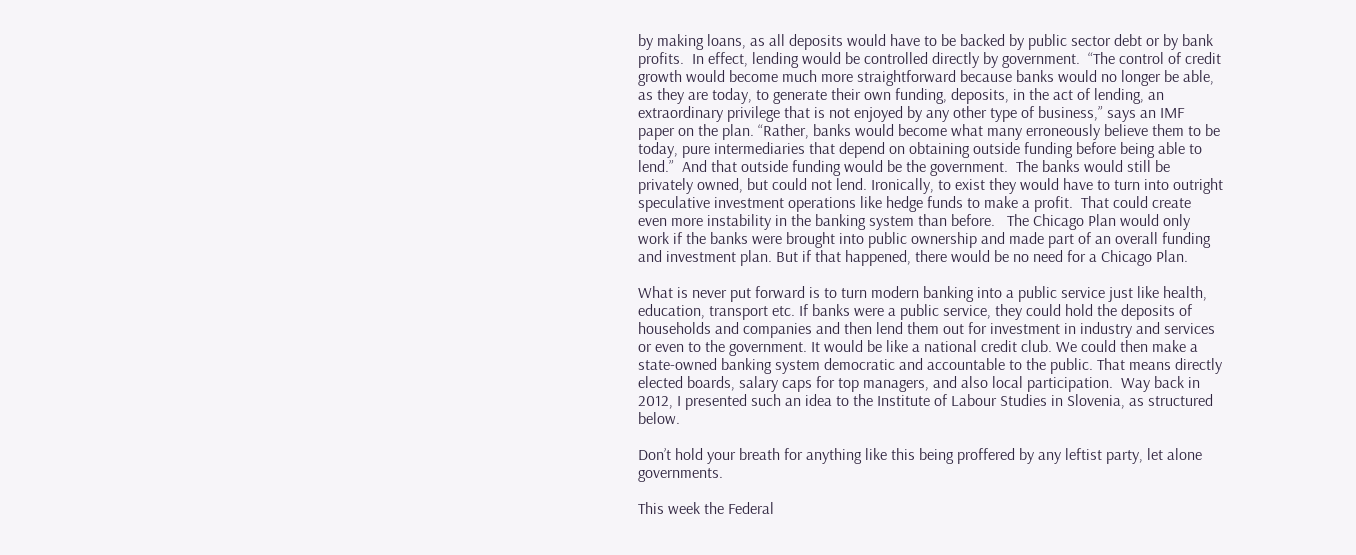by making loans, as all deposits would have to be backed by public sector debt or by bank profits.  In effect, lending would be controlled directly by government.  “The control of credit growth would become much more straightforward because banks would no longer be able, as they are today, to generate their own funding, deposits, in the act of lending, an extraordinary privilege that is not enjoyed by any other type of business,” says an IMF paper on the plan. “Rather, banks would become what many erroneously believe them to be today, pure intermediaries that depend on obtaining outside funding before being able to lend.”  And that outside funding would be the government.  The banks would still be privately owned, but could not lend. Ironically, to exist they would have to turn into outright speculative investment operations like hedge funds to make a profit.  That could create even more instability in the banking system than before.   The Chicago Plan would only work if the banks were brought into public ownership and made part of an overall funding and investment plan. But if that happened, there would be no need for a Chicago Plan.

What is never put forward is to turn modern banking into a public service just like health, education, transport etc. If banks were a public service, they could hold the deposits of households and companies and then lend them out for investment in industry and services or even to the government. It would be like a national credit club. We could then make a state-owned banking system democratic and accountable to the public. That means directly elected boards, salary caps for top managers, and also local participation.  Way back in 2012, I presented such an idea to the Institute of Labour Studies in Slovenia, as structured below.

Don’t hold your breath for anything like this being proffered by any leftist party, let alone governments.

This week the Federal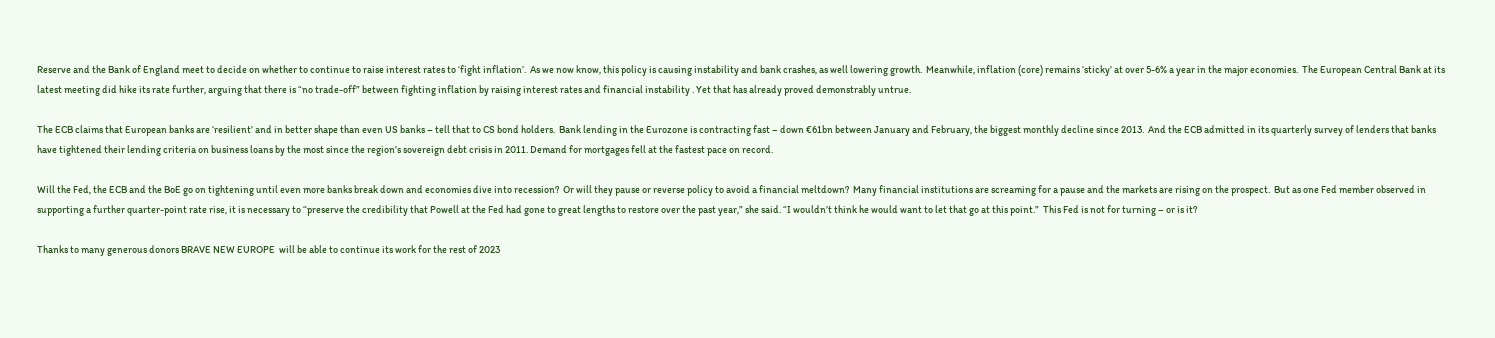Reserve and the Bank of England meet to decide on whether to continue to raise interest rates to ‘fight inflation’.  As we now know, this policy is causing instability and bank crashes, as well lowering growth.  Meanwhile, inflation (core) remains ‘sticky’ at over 5-6% a year in the major economies.  The European Central Bank at its latest meeting did hike its rate further, arguing that there is “no trade-off” between fighting inflation by raising interest rates and financial instability . Yet that has already proved demonstrably untrue.

The ECB claims that European banks are ‘resilient’ and in better shape than even US banks – tell that to CS bond holders.  Bank lending in the Eurozone is contracting fast – down €61bn between January and February, the biggest monthly decline since 2013.  And the ECB admitted in its quarterly survey of lenders that banks have tightened their lending criteria on business loans by the most since the region’s sovereign debt crisis in 2011. Demand for mortgages fell at the fastest pace on record.

Will the Fed, the ECB and the BoE go on tightening until even more banks break down and economies dive into recession?  Or will they pause or reverse policy to avoid a financial meltdown?  Many financial institutions are screaming for a pause and the markets are rising on the prospect.  But as one Fed member observed in supporting a further quarter-point rate rise, it is necessary to “preserve the credibility that Powell at the Fed had gone to great lengths to restore over the past year,” she said. “I wouldn’t think he would want to let that go at this point.”  This Fed is not for turning – or is it?

Thanks to many generous donors BRAVE NEW EUROPE  will be able to continue its work for the rest of 2023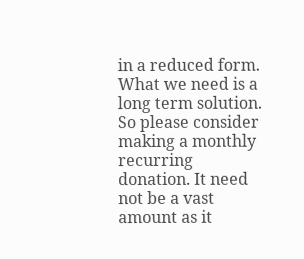in a reduced form. What we need is a long term solution. So please consider making a monthly recurring donation. It need not be a vast amount as it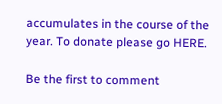accumulates in the course of the year. To donate please go HERE.

Be the first to comment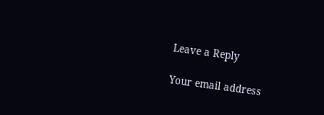Leave a Reply

Your email address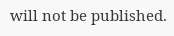will not be published.